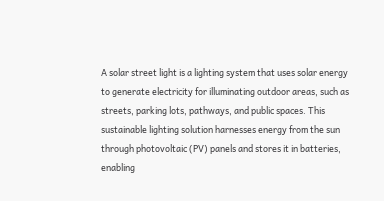A solar street light is a lighting system that uses solar energy to generate electricity for illuminating outdoor areas, such as streets, parking lots, pathways, and public spaces. This sustainable lighting solution harnesses energy from the sun through photovoltaic (PV) panels and stores it in batteries, enabling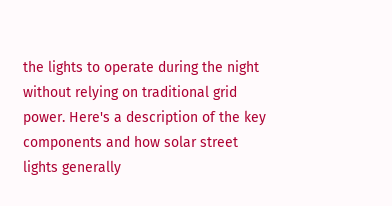the lights to operate during the night without relying on traditional grid power. Here's a description of the key components and how solar street lights generally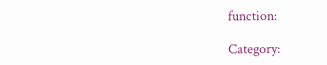function:

Category: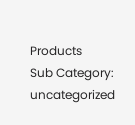Products
Sub Category: uncategorized